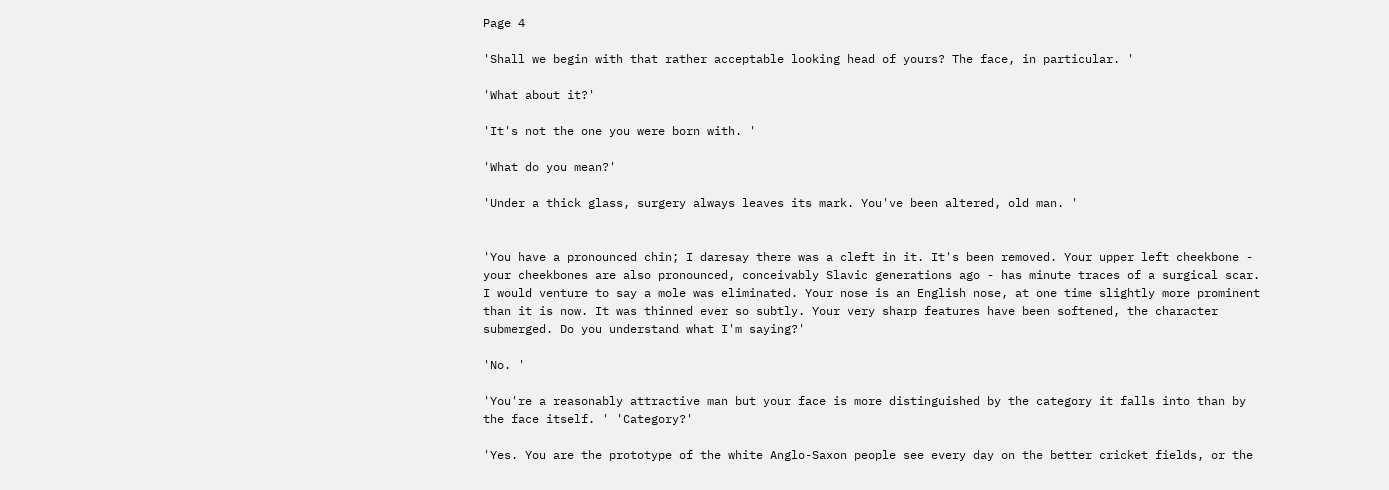Page 4

'Shall we begin with that rather acceptable looking head of yours? The face, in particular. '

'What about it?'

'It's not the one you were born with. '

'What do you mean?'

'Under a thick glass, surgery always leaves its mark. You've been altered, old man. '


'You have a pronounced chin; I daresay there was a cleft in it. It's been removed. Your upper left cheekbone - your cheekbones are also pronounced, conceivably Slavic generations ago - has minute traces of a surgical scar. I would venture to say a mole was eliminated. Your nose is an English nose, at one time slightly more prominent than it is now. It was thinned ever so subtly. Your very sharp features have been softened, the character submerged. Do you understand what I'm saying?'

'No. '

'You're a reasonably attractive man but your face is more distinguished by the category it falls into than by the face itself. ' 'Category?'

'Yes. You are the prototype of the white Anglo-Saxon people see every day on the better cricket fields, or the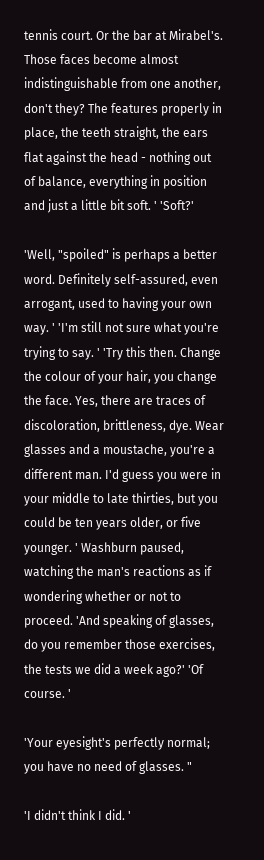tennis court. Or the bar at Mirabel's. Those faces become almost indistinguishable from one another, don't they? The features properly in place, the teeth straight, the ears flat against the head - nothing out of balance, everything in position and just a little bit soft. ' 'Soft?'

'Well, "spoiled" is perhaps a better word. Definitely self-assured, even arrogant, used to having your own way. ' 'I'm still not sure what you're trying to say. ' 'Try this then. Change the colour of your hair, you change the face. Yes, there are traces of discoloration, brittleness, dye. Wear glasses and a moustache, you're a different man. I'd guess you were in your middle to late thirties, but you could be ten years older, or five younger. ' Washburn paused, watching the man's reactions as if wondering whether or not to proceed. 'And speaking of glasses, do you remember those exercises, the tests we did a week ago?' 'Of course. '

'Your eyesight's perfectly normal; you have no need of glasses. "

'I didn't think I did. '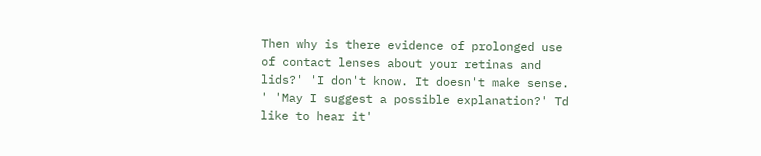Then why is there evidence of prolonged use of contact lenses about your retinas and lids?' 'I don't know. It doesn't make sense. ' 'May I suggest a possible explanation?' Td like to hear it'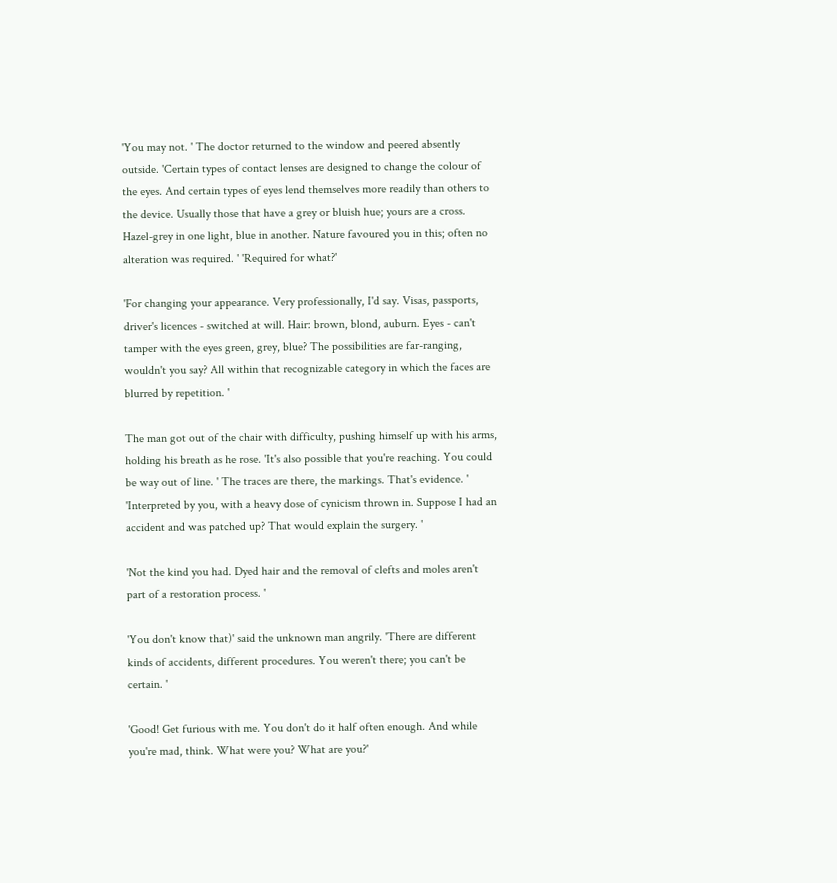'You may not. ' The doctor returned to the window and peered absently outside. 'Certain types of contact lenses are designed to change the colour of the eyes. And certain types of eyes lend themselves more readily than others to the device. Usually those that have a grey or bluish hue; yours are a cross. Hazel-grey in one light, blue in another. Nature favoured you in this; often no alteration was required. ' 'Required for what?'

'For changing your appearance. Very professionally, I'd say. Visas, passports, driver's licences - switched at will. Hair: brown, blond, auburn. Eyes - can't tamper with the eyes green, grey, blue? The possibilities are far-ranging, wouldn't you say? All within that recognizable category in which the faces are blurred by repetition. '

The man got out of the chair with difficulty, pushing himself up with his arms, holding his breath as he rose. 'It's also possible that you're reaching. You could be way out of line. ' The traces are there, the markings. That's evidence. ' 'Interpreted by you, with a heavy dose of cynicism thrown in. Suppose I had an accident and was patched up? That would explain the surgery. '

'Not the kind you had. Dyed hair and the removal of clefts and moles aren't part of a restoration process. '

'You don't know that)' said the unknown man angrily. 'There are different kinds of accidents, different procedures. You weren't there; you can't be certain. '

'Good! Get furious with me. You don't do it half often enough. And while you're mad, think. What were you? What are you?'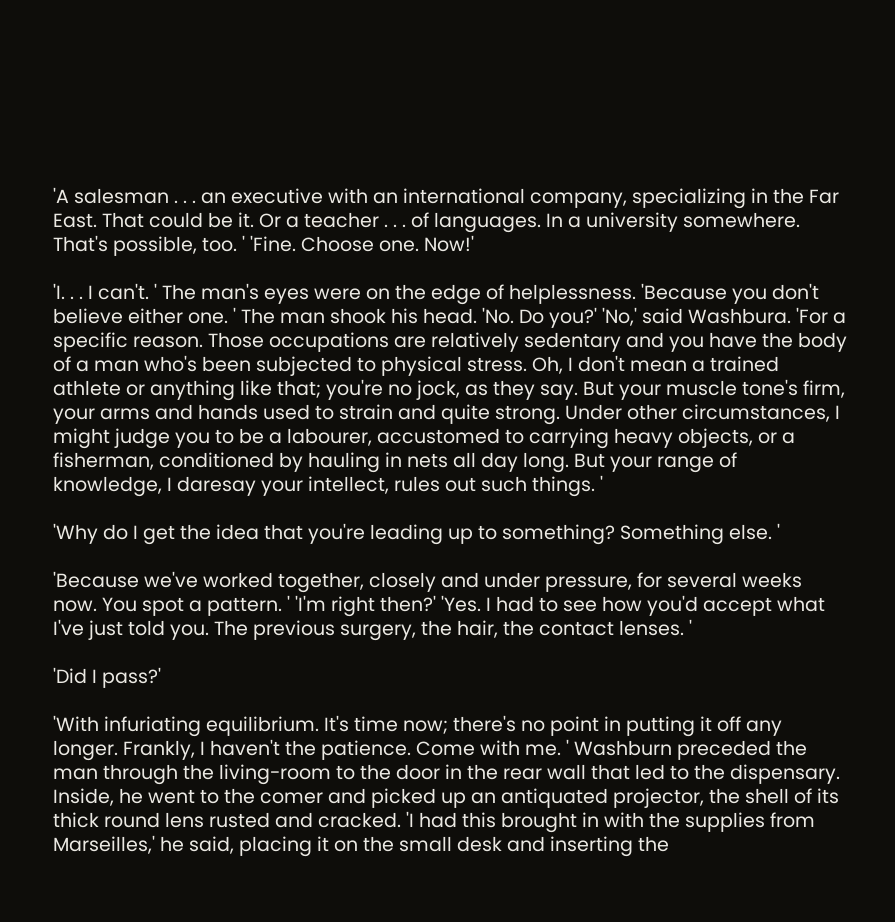'A salesman . . . an executive with an international company, specializing in the Far East. That could be it. Or a teacher . . . of languages. In a university somewhere. That's possible, too. ' 'Fine. Choose one. Now!'

'I. . . I can't. ' The man's eyes were on the edge of helplessness. 'Because you don't believe either one. ' The man shook his head. 'No. Do you?' 'No,' said Washbura. 'For a specific reason. Those occupations are relatively sedentary and you have the body of a man who's been subjected to physical stress. Oh, I don't mean a trained athlete or anything like that; you're no jock, as they say. But your muscle tone's firm, your arms and hands used to strain and quite strong. Under other circumstances, I might judge you to be a labourer, accustomed to carrying heavy objects, or a fisherman, conditioned by hauling in nets all day long. But your range of knowledge, I daresay your intellect, rules out such things. '

'Why do I get the idea that you're leading up to something? Something else. '

'Because we've worked together, closely and under pressure, for several weeks now. You spot a pattern. ' 'I'm right then?' 'Yes. I had to see how you'd accept what I've just told you. The previous surgery, the hair, the contact lenses. '

'Did I pass?'

'With infuriating equilibrium. It's time now; there's no point in putting it off any longer. Frankly, I haven't the patience. Come with me. ' Washburn preceded the man through the living-room to the door in the rear wall that led to the dispensary. Inside, he went to the comer and picked up an antiquated projector, the shell of its thick round lens rusted and cracked. 'I had this brought in with the supplies from Marseilles,' he said, placing it on the small desk and inserting the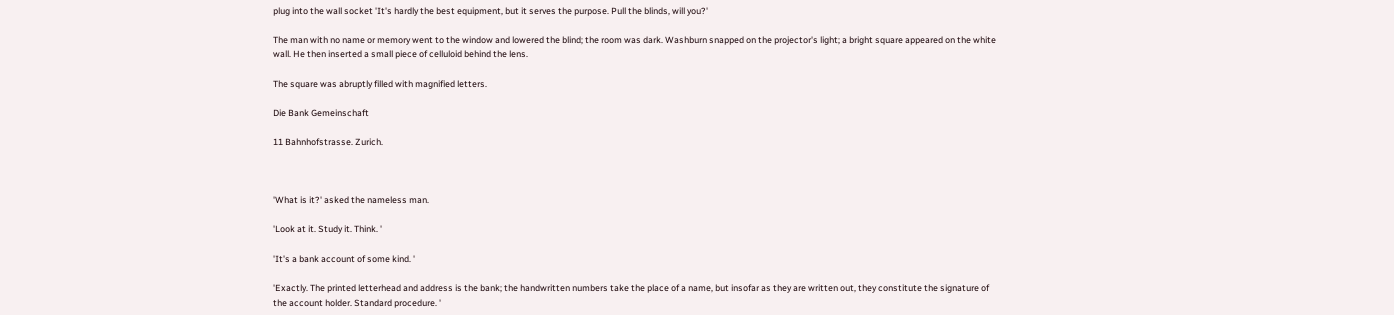plug into the wall socket 'It's hardly the best equipment, but it serves the purpose. Pull the blinds, will you?'

The man with no name or memory went to the window and lowered the blind; the room was dark. Washburn snapped on the projector's light; a bright square appeared on the white wall. He then inserted a small piece of celluloid behind the lens.

The square was abruptly filled with magnified letters.

Die Bank Gemeinschaft

11 Bahnhofstrasse. Zurich.



'What is it?' asked the nameless man.

'Look at it. Study it. Think. '

'It's a bank account of some kind. '

'Exactly. The printed letterhead and address is the bank; the handwritten numbers take the place of a name, but insofar as they are written out, they constitute the signature of the account holder. Standard procedure. '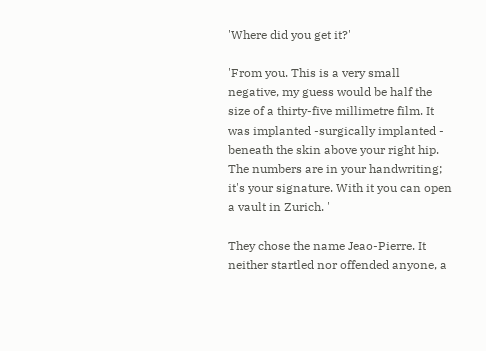'Where did you get it?'

'From you. This is a very small negative, my guess would be half the size of a thirty-five millimetre film. It was implanted -surgically implanted - beneath the skin above your right hip. The numbers are in your handwriting; it's your signature. With it you can open a vault in Zurich. '

They chose the name Jeao-Pierre. It neither startled nor offended anyone, a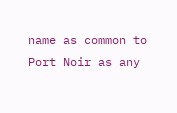name as common to Port Noir as any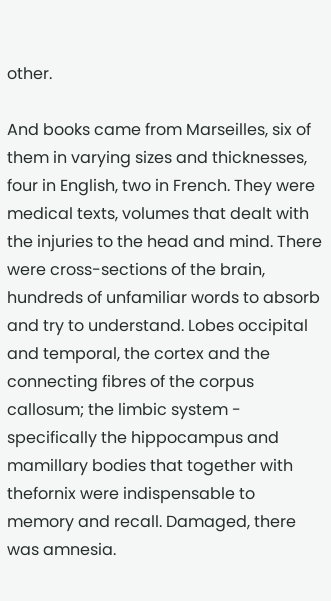other.

And books came from Marseilles, six of them in varying sizes and thicknesses, four in English, two in French. They were medical texts, volumes that dealt with the injuries to the head and mind. There were cross-sections of the brain, hundreds of unfamiliar words to absorb and try to understand. Lobes occipital and temporal, the cortex and the connecting fibres of the corpus callosum; the limbic system - specifically the hippocampus and mamillary bodies that together with thefornix were indispensable to memory and recall. Damaged, there was amnesia.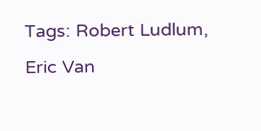Tags: Robert Ludlum, Eric Van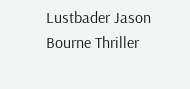Lustbader Jason Bourne Thriller